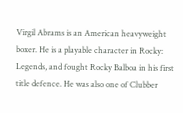Virgil Abrams is an American heavyweight boxer. He is a playable character in Rocky: Legends, and fought Rocky Balboa in his first title defence. He was also one of Clubber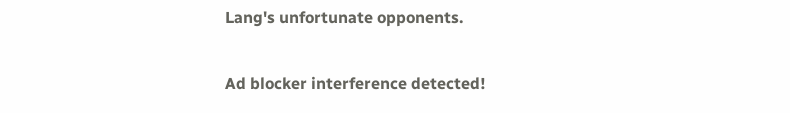Lang's unfortunate opponents.

Ad blocker interference detected!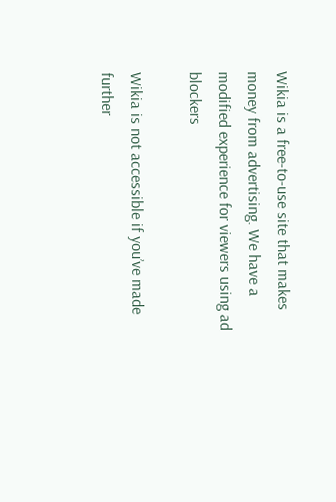Wikia is a free-to-use site that makes money from advertising. We have a modified experience for viewers using ad blockers

Wikia is not accessible if you’ve made further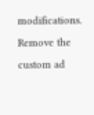modifications. Remove the custom ad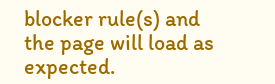blocker rule(s) and the page will load as expected.